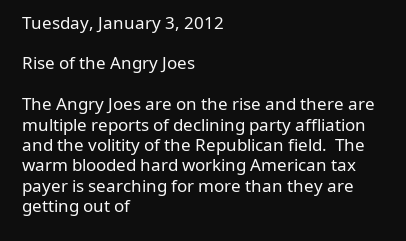Tuesday, January 3, 2012

Rise of the Angry Joes

The Angry Joes are on the rise and there are multiple reports of declining party affliation and the volitity of the Republican field.  The warm blooded hard working American tax payer is searching for more than they are getting out of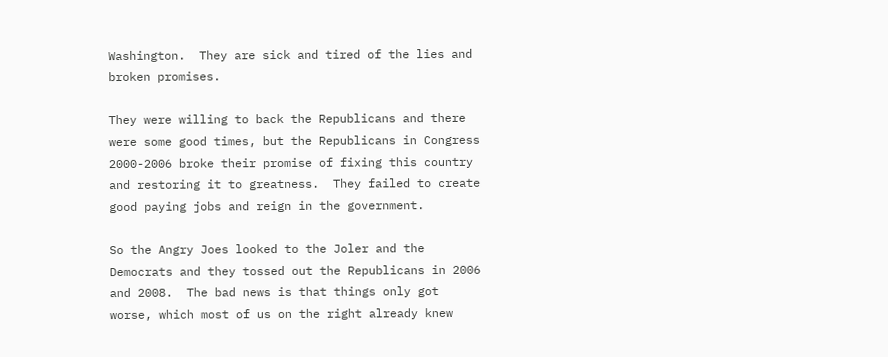Washington.  They are sick and tired of the lies and broken promises.

They were willing to back the Republicans and there were some good times, but the Republicans in Congress 2000-2006 broke their promise of fixing this country and restoring it to greatness.  They failed to create good paying jobs and reign in the government.

So the Angry Joes looked to the Joler and the Democrats and they tossed out the Republicans in 2006 and 2008.  The bad news is that things only got worse, which most of us on the right already knew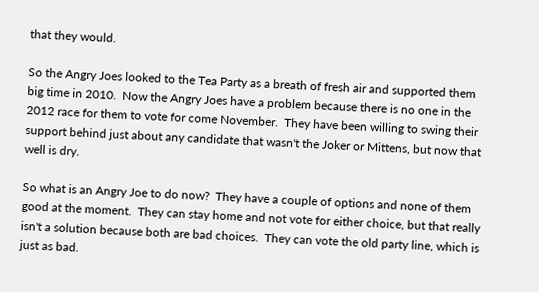that they would.

So the Angry Joes looked to the Tea Party as a breath of fresh air and supported them big time in 2010.  Now the Angry Joes have a problem because there is no one in the 2012 race for them to vote for come November.  They have been willing to swing their support behind just about any candidate that wasn't the Joker or Mittens, but now that well is dry.

So what is an Angry Joe to do now?  They have a couple of options and none of them good at the moment.  They can stay home and not vote for either choice, but that really isn't a solution because both are bad choices.  They can vote the old party line, which is just as bad.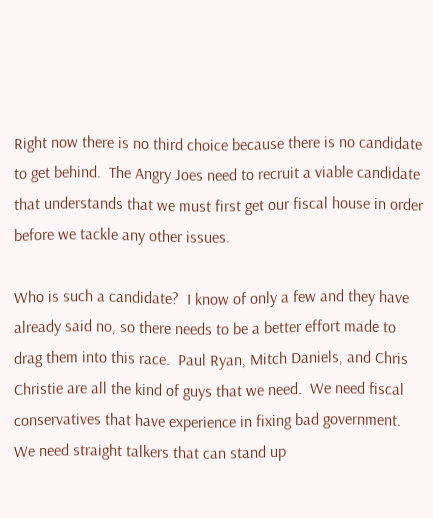Right now there is no third choice because there is no candidate to get behind.  The Angry Joes need to recruit a viable candidate that understands that we must first get our fiscal house in order before we tackle any other issues.

Who is such a candidate?  I know of only a few and they have already said no, so there needs to be a better effort made to drag them into this race.  Paul Ryan, Mitch Daniels, and Chris Christie are all the kind of guys that we need.  We need fiscal conservatives that have experience in fixing bad government.  We need straight talkers that can stand up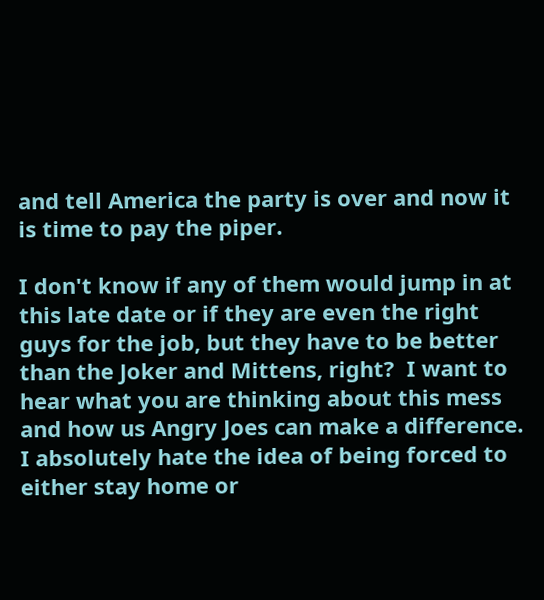and tell America the party is over and now it is time to pay the piper.

I don't know if any of them would jump in at this late date or if they are even the right guys for the job, but they have to be better than the Joker and Mittens, right?  I want to hear what you are thinking about this mess and how us Angry Joes can make a difference.  I absolutely hate the idea of being forced to either stay home or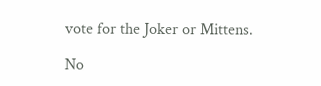vote for the Joker or Mittens.

No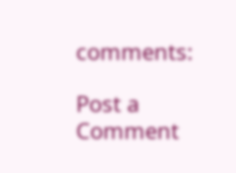comments:

Post a Comment